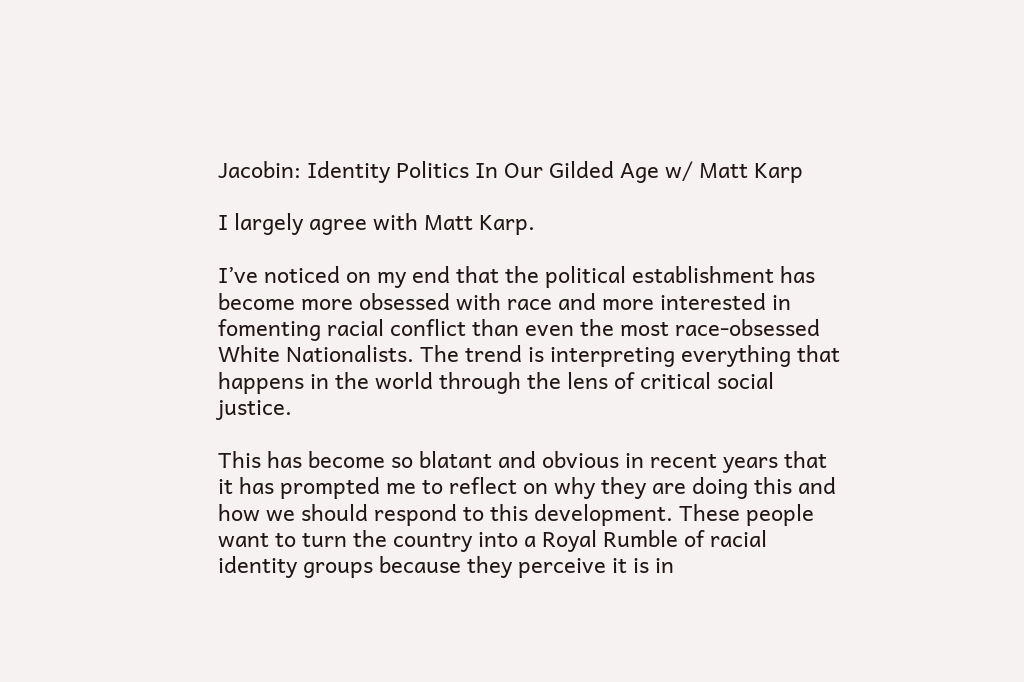Jacobin: Identity Politics In Our Gilded Age w/ Matt Karp

I largely agree with Matt Karp.

I’ve noticed on my end that the political establishment has become more obsessed with race and more interested in fomenting racial conflict than even the most race-obsessed White Nationalists. The trend is interpreting everything that happens in the world through the lens of critical social justice.

This has become so blatant and obvious in recent years that it has prompted me to reflect on why they are doing this and how we should respond to this development. These people want to turn the country into a Royal Rumble of racial identity groups because they perceive it is in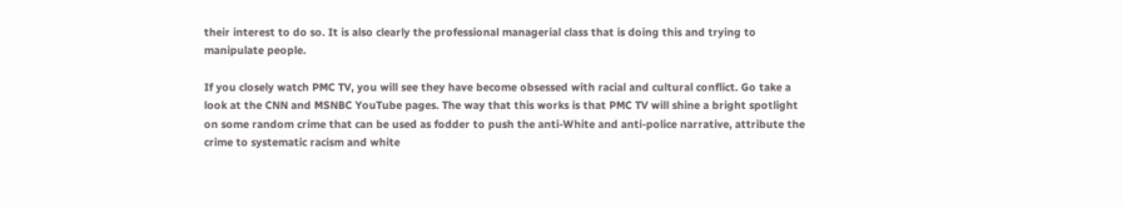their interest to do so. It is also clearly the professional managerial class that is doing this and trying to manipulate people.

If you closely watch PMC TV, you will see they have become obsessed with racial and cultural conflict. Go take a look at the CNN and MSNBC YouTube pages. The way that this works is that PMC TV will shine a bright spotlight on some random crime that can be used as fodder to push the anti-White and anti-police narrative, attribute the crime to systematic racism and white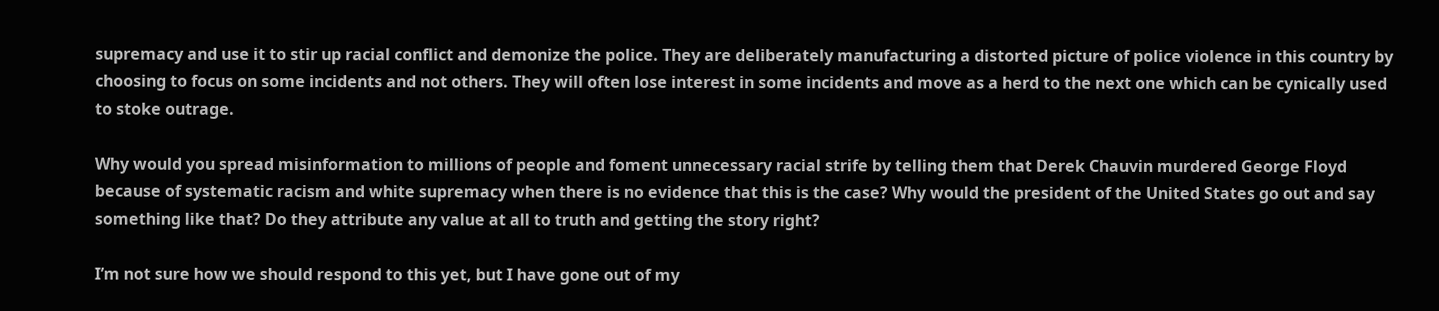supremacy and use it to stir up racial conflict and demonize the police. They are deliberately manufacturing a distorted picture of police violence in this country by choosing to focus on some incidents and not others. They will often lose interest in some incidents and move as a herd to the next one which can be cynically used to stoke outrage.

Why would you spread misinformation to millions of people and foment unnecessary racial strife by telling them that Derek Chauvin murdered George Floyd because of systematic racism and white supremacy when there is no evidence that this is the case? Why would the president of the United States go out and say something like that? Do they attribute any value at all to truth and getting the story right?

I’m not sure how we should respond to this yet, but I have gone out of my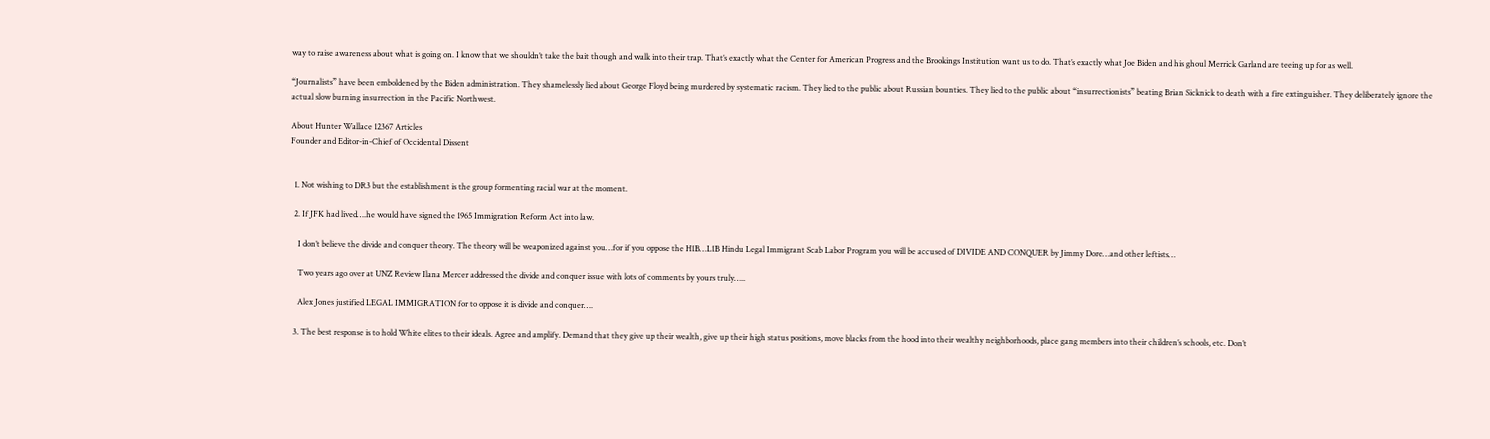way to raise awareness about what is going on. I know that we shouldn’t take the bait though and walk into their trap. That’s exactly what the Center for American Progress and the Brookings Institution want us to do. That’s exactly what Joe Biden and his ghoul Merrick Garland are teeing up for as well.

“Journalists” have been emboldened by the Biden administration. They shamelessly lied about George Floyd being murdered by systematic racism. They lied to the public about Russian bounties. They lied to the public about “insurrectionists” beating Brian Sicknick to death with a fire extinguisher. They deliberately ignore the actual slow burning insurrection in the Pacific Northwest.

About Hunter Wallace 12367 Articles
Founder and Editor-in-Chief of Occidental Dissent


  1. Not wishing to DR3 but the establishment is the group formenting racial war at the moment.

  2. If JFK had lived….he would have signed the 1965 Immigration Reform Act into law.

    I don’t believe the divide and conquer theory. The theory will be weaponized against you…for if you oppose the H1B…L1B Hindu Legal Immigrant Scab Labor Program you will be accused of DIVIDE AND CONQUER by Jimmy Dore…and other leftists…

    Two years ago over at UNZ Review Ilana Mercer addressed the divide and conquer issue with lots of comments by yours truly…..

    Alex Jones justified LEGAL IMMIGRATION for to oppose it is divide and conquer….

  3. The best response is to hold White elites to their ideals. Agree and amplify. Demand that they give up their wealth, give up their high status positions, move blacks from the hood into their wealthy neighborhoods, place gang members into their children’s schools, etc. Don’t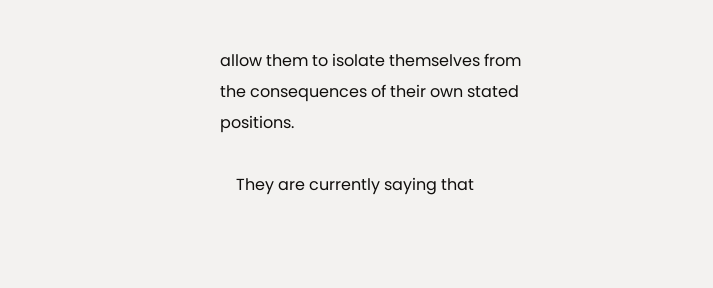allow them to isolate themselves from the consequences of their own stated positions.

    They are currently saying that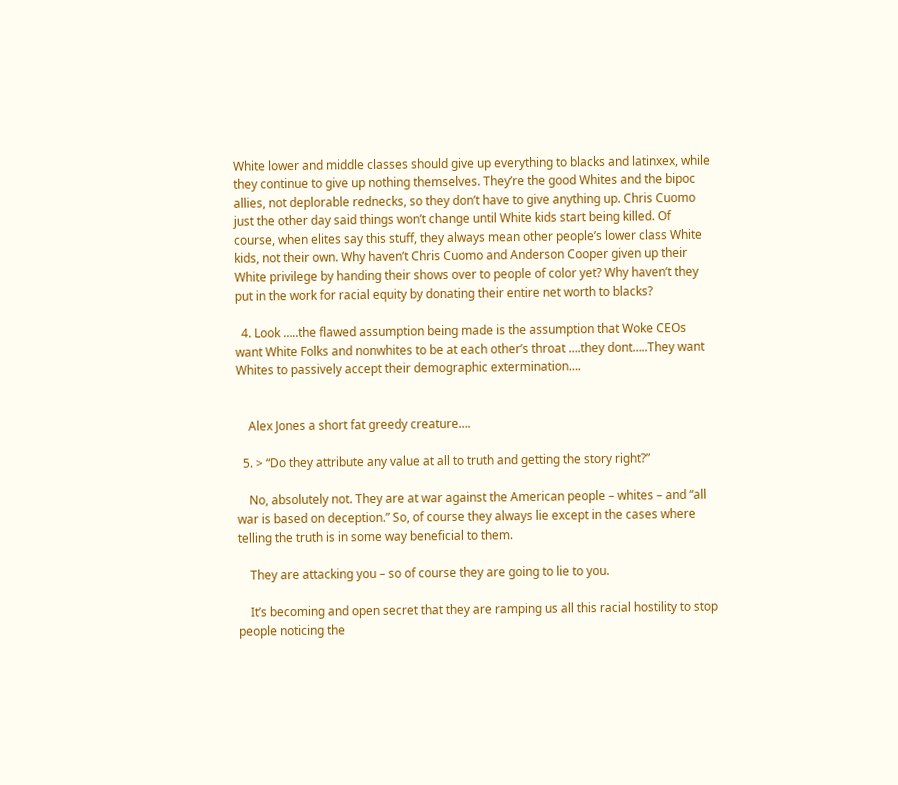White lower and middle classes should give up everything to blacks and latinxex, while they continue to give up nothing themselves. They’re the good Whites and the bipoc allies, not deplorable rednecks, so they don’t have to give anything up. Chris Cuomo just the other day said things won’t change until White kids start being killed. Of course, when elites say this stuff, they always mean other people’s lower class White kids, not their own. Why haven’t Chris Cuomo and Anderson Cooper given up their White privilege by handing their shows over to people of color yet? Why haven’t they put in the work for racial equity by donating their entire net worth to blacks?

  4. Look …..the flawed assumption being made is the assumption that Woke CEOs want White Folks and nonwhites to be at each other’s throat ….they dont…..They want Whites to passively accept their demographic extermination….


    Alex Jones a short fat greedy creature….

  5. > “Do they attribute any value at all to truth and getting the story right?”

    No, absolutely not. They are at war against the American people – whites – and “all war is based on deception.” So, of course they always lie except in the cases where telling the truth is in some way beneficial to them.

    They are attacking you – so of course they are going to lie to you.

    It’s becoming and open secret that they are ramping us all this racial hostility to stop people noticing the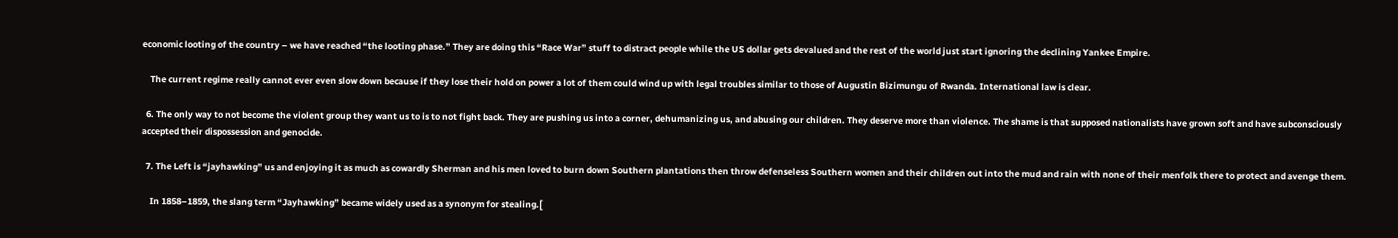economic looting of the country – we have reached “the looting phase.” They are doing this “Race War” stuff to distract people while the US dollar gets devalued and the rest of the world just start ignoring the declining Yankee Empire.

    The current regime really cannot ever even slow down because if they lose their hold on power a lot of them could wind up with legal troubles similar to those of Augustin Bizimungu of Rwanda. International law is clear.

  6. The only way to not become the violent group they want us to is to not fight back. They are pushing us into a corner, dehumanizing us, and abusing our children. They deserve more than violence. The shame is that supposed nationalists have grown soft and have subconsciously accepted their dispossession and genocide.

  7. The Left is “jayhawking” us and enjoying it as much as cowardly Sherman and his men loved to burn down Southern plantations then throw defenseless Southern women and their children out into the mud and rain with none of their menfolk there to protect and avenge them.

    In 1858–1859, the slang term “Jayhawking” became widely used as a synonym for stealing.[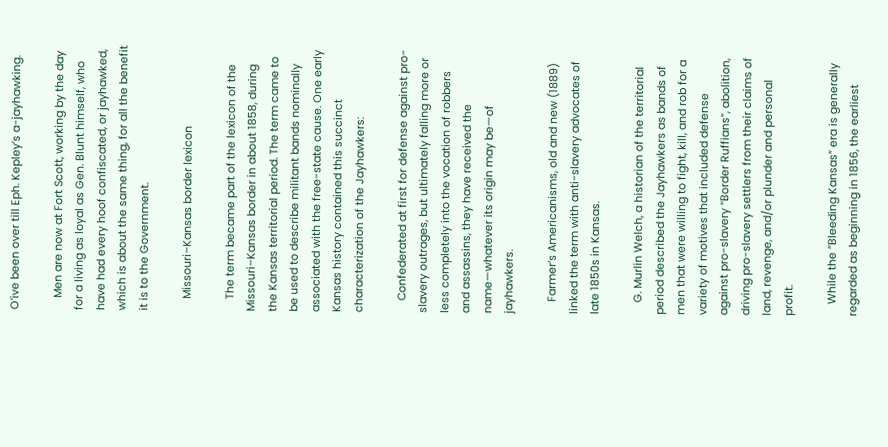O’ive been over till Eph. Kepley’s a-jayhawking.

    Men are now at Fort Scott, working by the day for a living as loyal as Gen. Blunt himself, who have had every hoof confiscated, or jayhawked, which is about the same thing, for all the benefit it is to the Government.

    Missouri–Kansas border lexicon

    The term became part of the lexicon of the Missouri–Kansas border in about 1858, during the Kansas territorial period. The term came to be used to describe militant bands nominally associated with the free-state cause. One early Kansas history contained this succinct characterization of the Jayhawkers:

    Confederated at first for defense against pro-slavery outrages, but ultimately falling more or less completely into the vocation of robbers and assassins, they have received the name—whatever its origin may be—of jayhawkers.

    Farmer’s Americanisms, old and new (1889) linked the term with anti-slavery advocates of late 1850s in Kansas.

    G. Murlin Welch, a historian of the territorial period described the Jayhawkers as bands of men that were willing to fight, kill, and rob for a variety of motives that included defense against pro-slavery “Border Ruffians”, abolition, driving pro-slavery settlers from their claims of land, revenge, and/or plunder and personal profit.

    While the “Bleeding Kansas” era is generally regarded as beginning in 1856, the earliest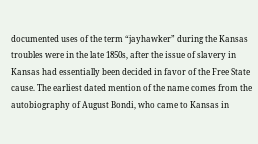documented uses of the term “jayhawker” during the Kansas troubles were in the late 1850s, after the issue of slavery in Kansas had essentially been decided in favor of the Free State cause. The earliest dated mention of the name comes from the autobiography of August Bondi, who came to Kansas in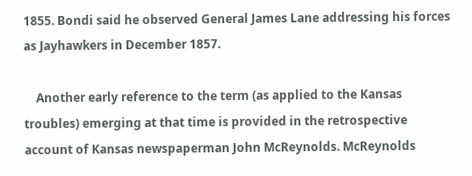1855. Bondi said he observed General James Lane addressing his forces as Jayhawkers in December 1857.

    Another early reference to the term (as applied to the Kansas troubles) emerging at that time is provided in the retrospective account of Kansas newspaperman John McReynolds. McReynolds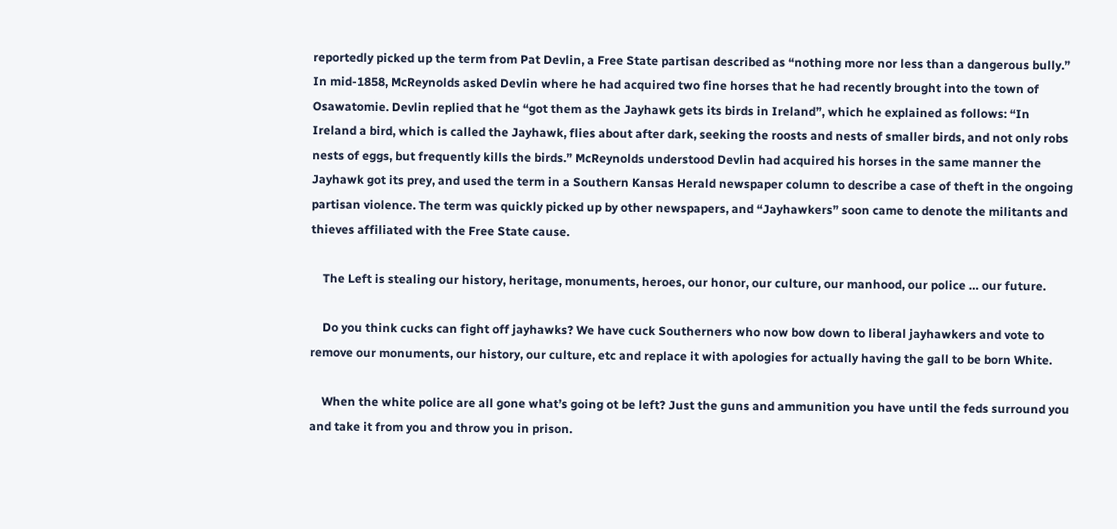reportedly picked up the term from Pat Devlin, a Free State partisan described as “nothing more nor less than a dangerous bully.” In mid-1858, McReynolds asked Devlin where he had acquired two fine horses that he had recently brought into the town of Osawatomie. Devlin replied that he “got them as the Jayhawk gets its birds in Ireland”, which he explained as follows: “In Ireland a bird, which is called the Jayhawk, flies about after dark, seeking the roosts and nests of smaller birds, and not only robs nests of eggs, but frequently kills the birds.” McReynolds understood Devlin had acquired his horses in the same manner the Jayhawk got its prey, and used the term in a Southern Kansas Herald newspaper column to describe a case of theft in the ongoing partisan violence. The term was quickly picked up by other newspapers, and “Jayhawkers” soon came to denote the militants and thieves affiliated with the Free State cause.

    The Left is stealing our history, heritage, monuments, heroes, our honor, our culture, our manhood, our police … our future.

    Do you think cucks can fight off jayhawks? We have cuck Southerners who now bow down to liberal jayhawkers and vote to remove our monuments, our history, our culture, etc and replace it with apologies for actually having the gall to be born White.

    When the white police are all gone what’s going ot be left? Just the guns and ammunition you have until the feds surround you and take it from you and throw you in prison.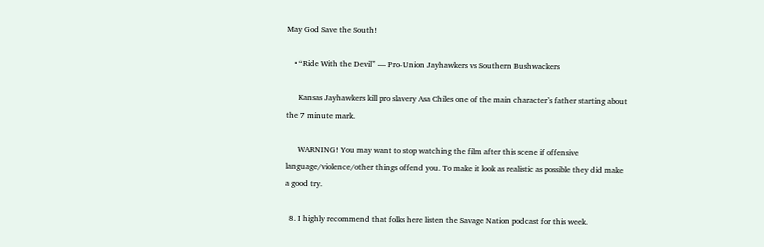May God Save the South!

    • “Ride With the Devil” — Pro-Union Jayhawkers vs Southern Bushwackers

      Kansas Jayhawkers kill pro slavery Asa Chiles one of the main character’s father starting about the 7 minute mark.

      WARNING! You may want to stop watching the film after this scene if offensive language/violence/other things offend you. To make it look as realistic as possible they did make a good try.

  8. I highly recommend that folks here listen the Savage Nation podcast for this week.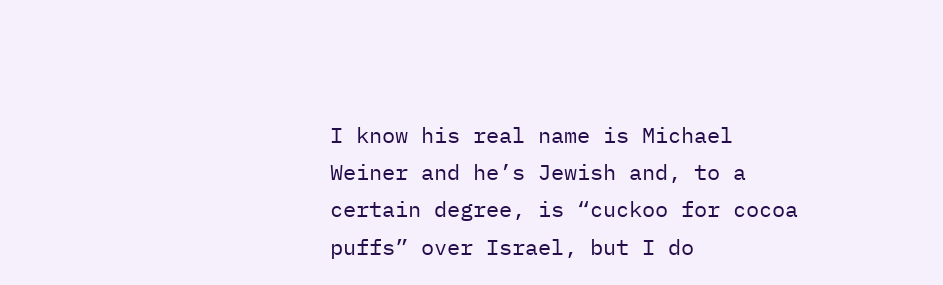I know his real name is Michael Weiner and he’s Jewish and, to a certain degree, is “cuckoo for cocoa puffs” over Israel, but I do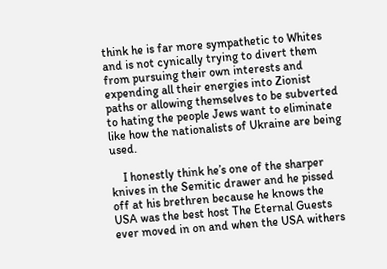think he is far more sympathetic to Whites and is not cynically trying to divert them from pursuing their own interests and expending all their energies into Zionist paths or allowing themselves to be subverted to hating the people Jews want to eliminate like how the nationalists of Ukraine are being used.

    I honestly think he’s one of the sharper knives in the Semitic drawer and he pissed off at his brethren because he knows the USA was the best host The Eternal Guests ever moved in on and when the USA withers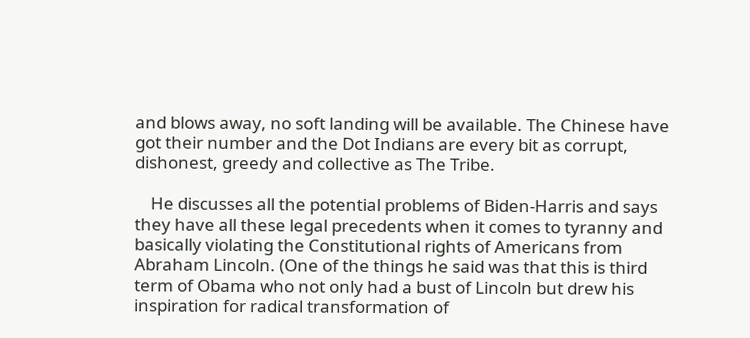and blows away, no soft landing will be available. The Chinese have got their number and the Dot Indians are every bit as corrupt, dishonest, greedy and collective as The Tribe.

    He discusses all the potential problems of Biden-Harris and says they have all these legal precedents when it comes to tyranny and basically violating the Constitutional rights of Americans from Abraham Lincoln. (One of the things he said was that this is third term of Obama who not only had a bust of Lincoln but drew his inspiration for radical transformation of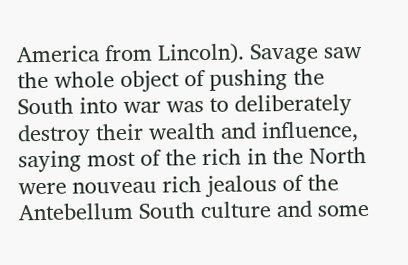America from Lincoln). Savage saw the whole object of pushing the South into war was to deliberately destroy their wealth and influence, saying most of the rich in the North were nouveau rich jealous of the Antebellum South culture and some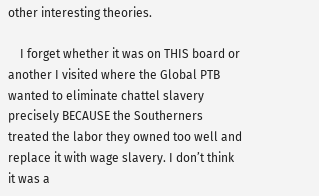other interesting theories.

    I forget whether it was on THIS board or another I visited where the Global PTB wanted to eliminate chattel slavery precisely BECAUSE the Southerners treated the labor they owned too well and replace it with wage slavery. I don’t think it was a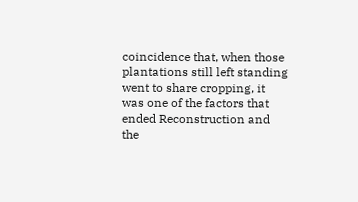coincidence that, when those plantations still left standing went to share cropping, it was one of the factors that ended Reconstruction and the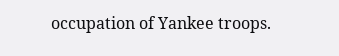occupation of Yankee troops.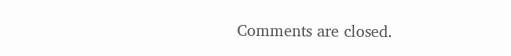Comments are closed.